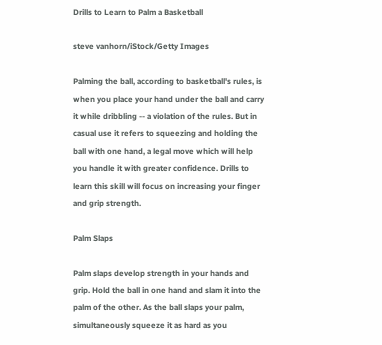Drills to Learn to Palm a Basketball

steve vanhorn/iStock/Getty Images

Palming the ball, according to basketball's rules, is when you place your hand under the ball and carry it while dribbling -- a violation of the rules. But in casual use it refers to squeezing and holding the ball with one hand, a legal move which will help you handle it with greater confidence. Drills to learn this skill will focus on increasing your finger and grip strength.

Palm Slaps

Palm slaps develop strength in your hands and grip. Hold the ball in one hand and slam it into the palm of the other. As the ball slaps your palm, simultaneously squeeze it as hard as you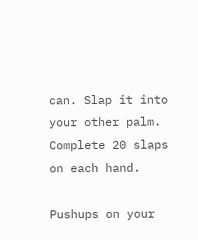can. Slap it into your other palm. Complete 20 slaps on each hand.

Pushups on your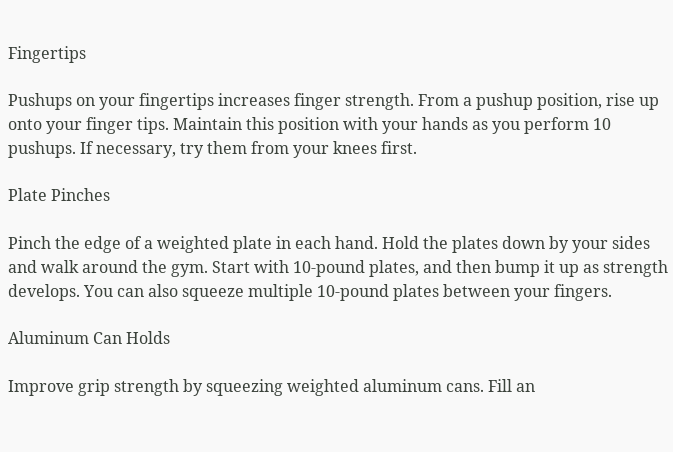Fingertips

Pushups on your fingertips increases finger strength. From a pushup position, rise up onto your finger tips. Maintain this position with your hands as you perform 10 pushups. If necessary, try them from your knees first.

Plate Pinches

Pinch the edge of a weighted plate in each hand. Hold the plates down by your sides and walk around the gym. Start with 10-pound plates, and then bump it up as strength develops. You can also squeeze multiple 10-pound plates between your fingers.

Aluminum Can Holds

Improve grip strength by squeezing weighted aluminum cans. Fill an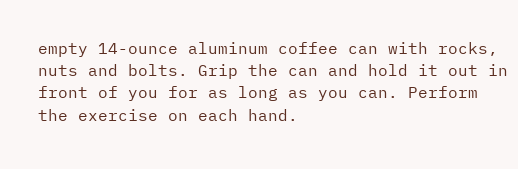empty 14-ounce aluminum coffee can with rocks, nuts and bolts. Grip the can and hold it out in front of you for as long as you can. Perform the exercise on each hand.